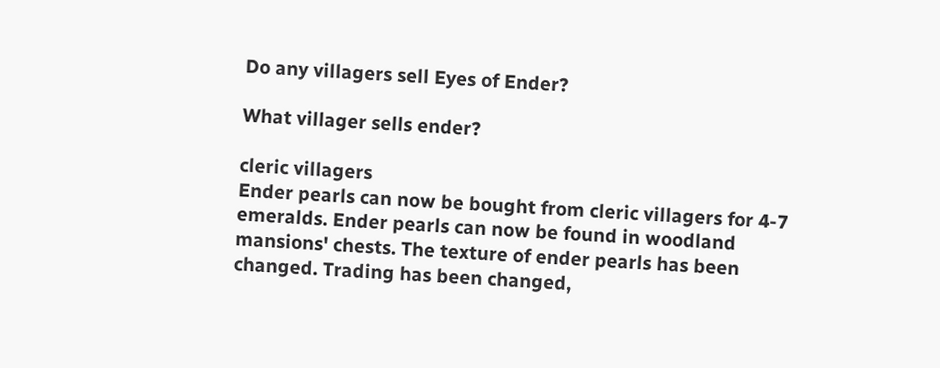Do any villagers sell Eyes of Ender?

What villager sells ender?

cleric villagers
Ender pearls can now be bought from cleric villagers for 4-7 emeralds. Ender pearls can now be found in woodland mansions' chests. The texture of ender pearls has been changed. Trading has been changed,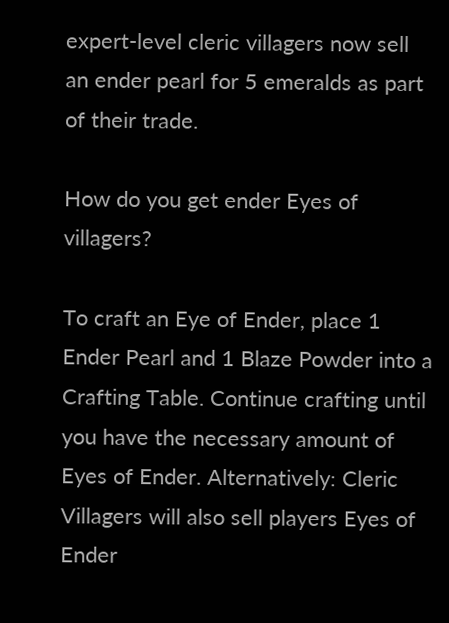expert-level cleric villagers now sell an ender pearl for 5 emeralds as part of their trade.

How do you get ender Eyes of villagers?

To craft an Eye of Ender, place 1 Ender Pearl and 1 Blaze Powder into a Crafting Table. Continue crafting until you have the necessary amount of Eyes of Ender. Alternatively: Cleric Villagers will also sell players Eyes of Ender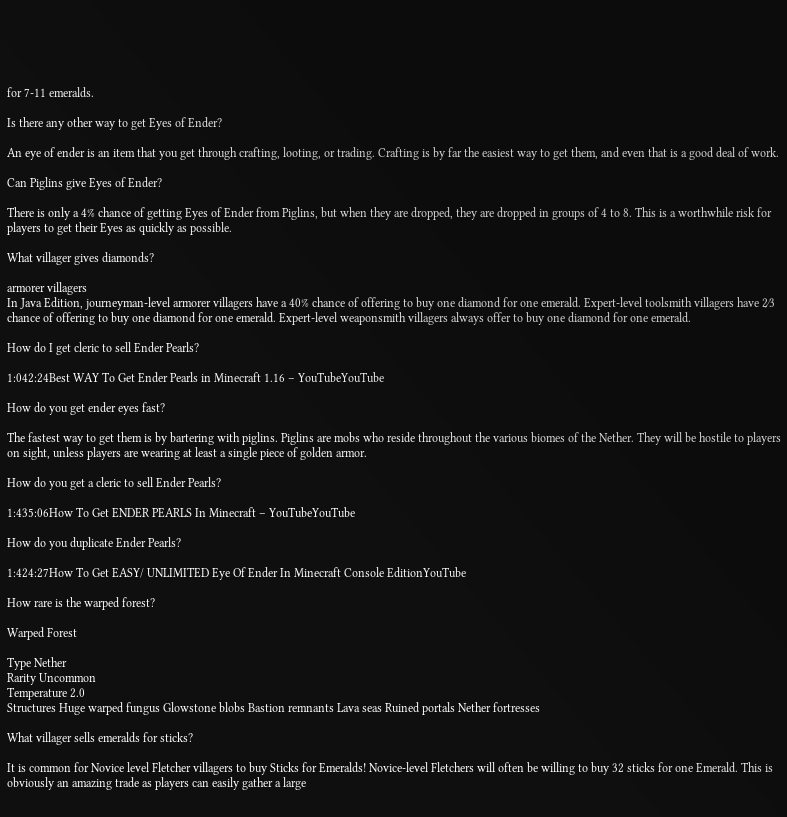for 7-11 emeralds.

Is there any other way to get Eyes of Ender?

An eye of ender is an item that you get through crafting, looting, or trading. Crafting is by far the easiest way to get them, and even that is a good deal of work.

Can Piglins give Eyes of Ender?

There is only a 4% chance of getting Eyes of Ender from Piglins, but when they are dropped, they are dropped in groups of 4 to 8. This is a worthwhile risk for players to get their Eyes as quickly as possible.

What villager gives diamonds?

armorer villagers
In Java Edition, journeyman-level armorer villagers have a 40% chance of offering to buy one diamond for one emerald. Expert-level toolsmith villagers have 2⁄3 chance of offering to buy one diamond for one emerald. Expert-level weaponsmith villagers always offer to buy one diamond for one emerald.

How do I get cleric to sell Ender Pearls?

1:042:24Best WAY To Get Ender Pearls in Minecraft 1.16 – YouTubeYouTube

How do you get ender eyes fast?

The fastest way to get them is by bartering with piglins. Piglins are mobs who reside throughout the various biomes of the Nether. They will be hostile to players on sight, unless players are wearing at least a single piece of golden armor.

How do you get a cleric to sell Ender Pearls?

1:435:06How To Get ENDER PEARLS In Minecraft – YouTubeYouTube

How do you duplicate Ender Pearls?

1:424:27How To Get EASY/ UNLIMITED Eye Of Ender In Minecraft Console EditionYouTube

How rare is the warped forest?

Warped Forest

Type Nether
Rarity Uncommon
Temperature 2.0
Structures Huge warped fungus Glowstone blobs Bastion remnants Lava seas Ruined portals Nether fortresses

What villager sells emeralds for sticks?

It is common for Novice level Fletcher villagers to buy Sticks for Emeralds! Novice-level Fletchers will often be willing to buy 32 sticks for one Emerald. This is obviously an amazing trade as players can easily gather a large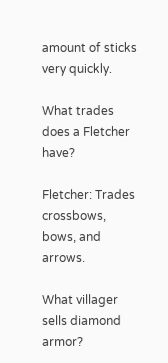amount of sticks very quickly.

What trades does a Fletcher have?

Fletcher: Trades crossbows, bows, and arrows.

What villager sells diamond armor?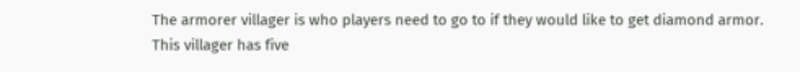The armorer villager is who players need to go to if they would like to get diamond armor. This villager has five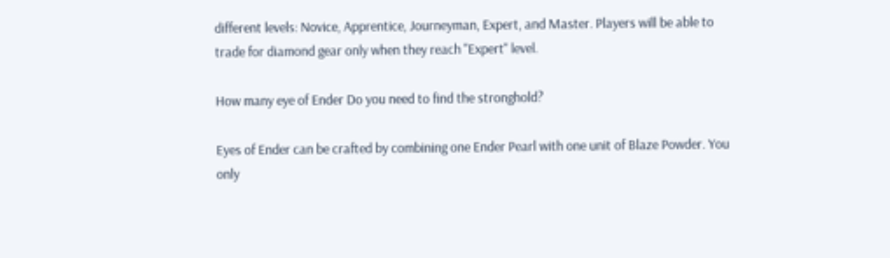different levels: Novice, Apprentice, Journeyman, Expert, and Master. Players will be able to trade for diamond gear only when they reach "Expert" level.

How many eye of Ender Do you need to find the stronghold?

Eyes of Ender can be crafted by combining one Ender Pearl with one unit of Blaze Powder. You only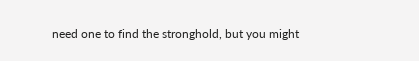need one to find the stronghold, but you might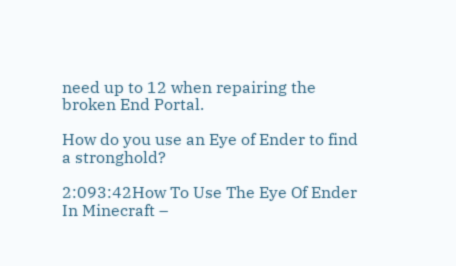need up to 12 when repairing the broken End Portal.

How do you use an Eye of Ender to find a stronghold?

2:093:42How To Use The Eye Of Ender In Minecraft –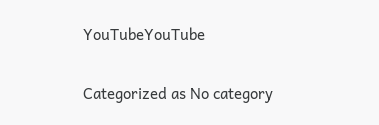YouTubeYouTube

Categorized as No category